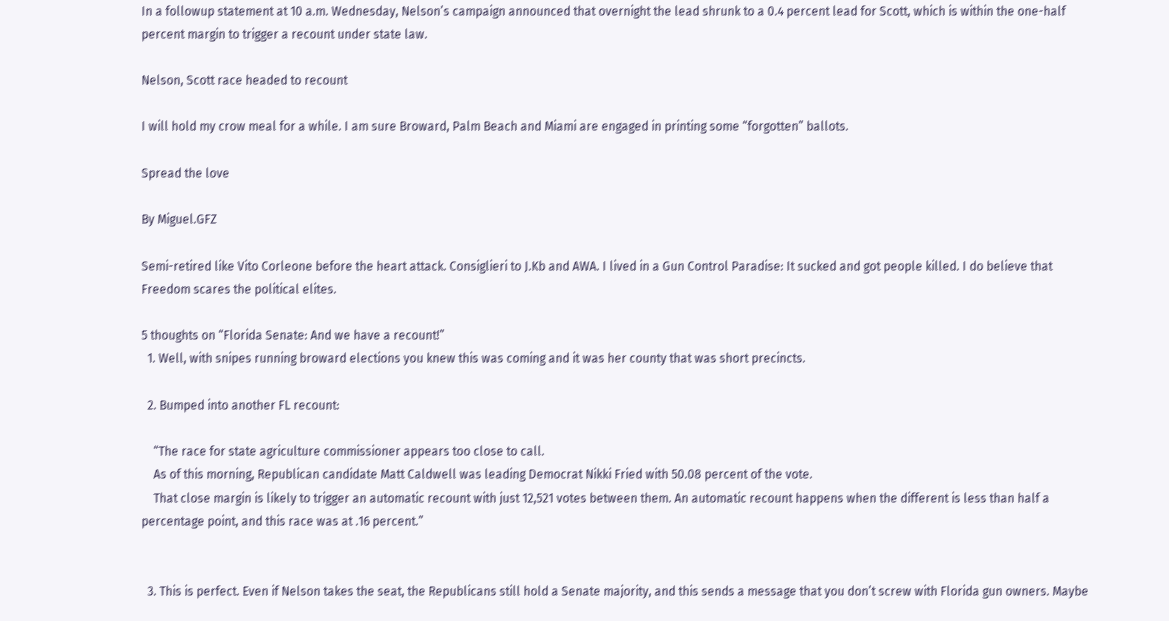In a followup statement at 10 a.m. Wednesday, Nelson’s campaign announced that overnight the lead shrunk to a 0.4 percent lead for Scott, which is within the one-half percent margin to trigger a recount under state law.

Nelson, Scott race headed to recount

I will hold my crow meal for a while. I am sure Broward, Palm Beach and Miami are engaged in printing some “forgotten” ballots.

Spread the love

By Miguel.GFZ

Semi-retired like Vito Corleone before the heart attack. Consiglieri to J.Kb and AWA. I lived in a Gun Control Paradise: It sucked and got people killed. I do believe that Freedom scares the political elites.

5 thoughts on “Florida Senate: And we have a recount!”
  1. Well, with snipes running broward elections you knew this was coming and it was her county that was short precincts.

  2. Bumped into another FL recount:

    “The race for state agriculture commissioner appears too close to call.
    As of this morning, Republican candidate Matt Caldwell was leading Democrat Nikki Fried with 50.08 percent of the vote.
    That close margin is likely to trigger an automatic recount with just 12,521 votes between them. An automatic recount happens when the different is less than half a percentage point, and this race was at .16 percent.”


  3. This is perfect. Even if Nelson takes the seat, the Republicans still hold a Senate majority, and this sends a message that you don’t screw with Florida gun owners. Maybe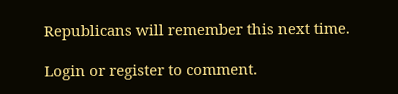Republicans will remember this next time.

Login or register to comment.